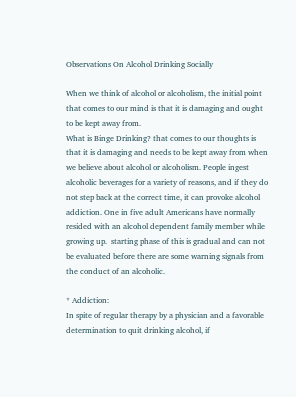Observations On Alcohol Drinking Socially

When we think of alcohol or alcoholism, the initial point that comes to our mind is that it is damaging and ought to be kept away from.
What is Binge Drinking? that comes to our thoughts is that it is damaging and needs to be kept away from when we believe about alcohol or alcoholism. People ingest alcoholic beverages for a variety of reasons, and if they do not step back at the correct time, it can provoke alcohol addiction. One in five adult Americans have normally resided with an alcohol dependent family member while growing up.  starting phase of this is gradual and can not be evaluated before there are some warning signals from the conduct of an alcoholic.

* Addiction:
In spite of regular therapy by a physician and a favorable determination to quit drinking alcohol, if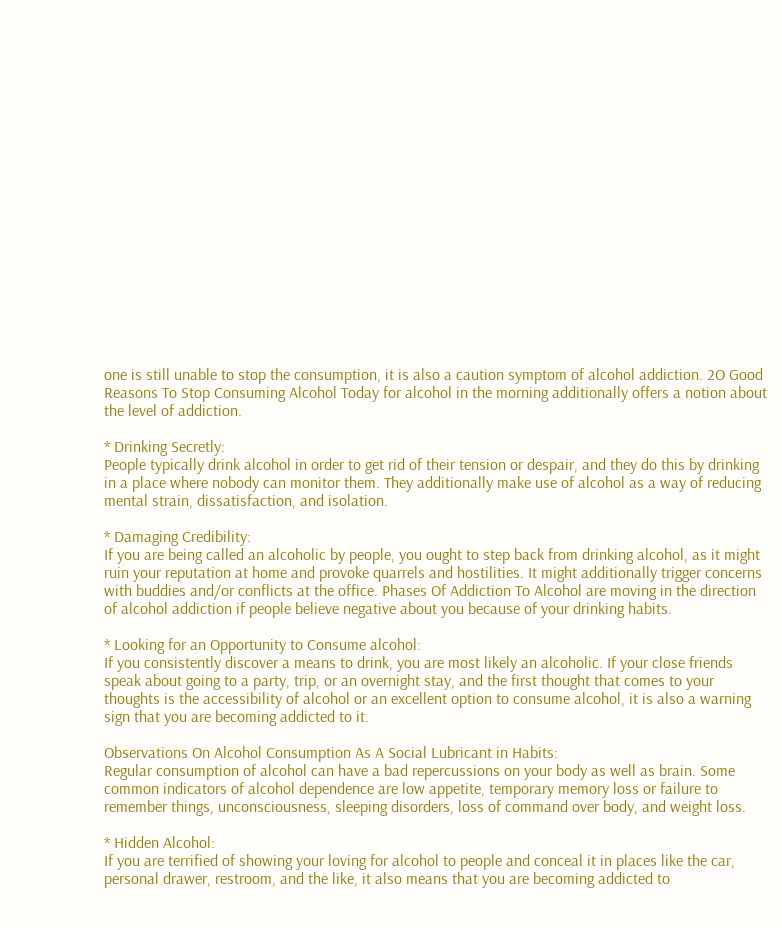one is still unable to stop the consumption, it is also a caution symptom of alcohol addiction. 2O Good Reasons To Stop Consuming Alcohol Today for alcohol in the morning additionally offers a notion about the level of addiction.

* Drinking Secretly:
People typically drink alcohol in order to get rid of their tension or despair, and they do this by drinking in a place where nobody can monitor them. They additionally make use of alcohol as a way of reducing mental strain, dissatisfaction, and isolation.

* Damaging Credibility:
If you are being called an alcoholic by people, you ought to step back from drinking alcohol, as it might ruin your reputation at home and provoke quarrels and hostilities. It might additionally trigger concerns with buddies and/or conflicts at the office. Phases Of Addiction To Alcohol are moving in the direction of alcohol addiction if people believe negative about you because of your drinking habits.

* Looking for an Opportunity to Consume alcohol:
If you consistently discover a means to drink, you are most likely an alcoholic. If your close friends speak about going to a party, trip, or an overnight stay, and the first thought that comes to your thoughts is the accessibility of alcohol or an excellent option to consume alcohol, it is also a warning sign that you are becoming addicted to it.

Observations On Alcohol Consumption As A Social Lubricant in Habits:
Regular consumption of alcohol can have a bad repercussions on your body as well as brain. Some common indicators of alcohol dependence are low appetite, temporary memory loss or failure to remember things, unconsciousness, sleeping disorders, loss of command over body, and weight loss.

* Hidden Alcohol:
If you are terrified of showing your loving for alcohol to people and conceal it in places like the car, personal drawer, restroom, and the like, it also means that you are becoming addicted to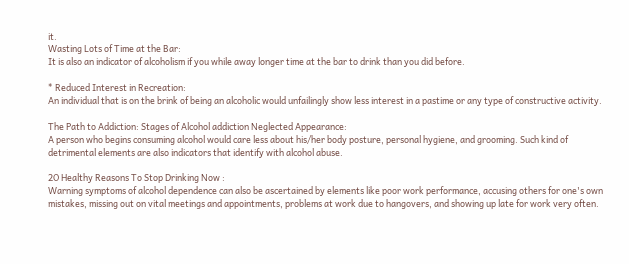it.
Wasting Lots of Time at the Bar:
It is also an indicator of alcoholism if you while away longer time at the bar to drink than you did before.

* Reduced Interest in Recreation:
An individual that is on the brink of being an alcoholic would unfailingly show less interest in a pastime or any type of constructive activity.

The Path to Addiction: Stages of Alcohol addiction Neglected Appearance:
A person who begins consuming alcohol would care less about his/her body posture, personal hygiene, and grooming. Such kind of detrimental elements are also indicators that identify with alcohol abuse.

2O Healthy Reasons To Stop Drinking Now :
Warning symptoms of alcohol dependence can also be ascertained by elements like poor work performance, accusing others for one's own mistakes, missing out on vital meetings and appointments, problems at work due to hangovers, and showing up late for work very often.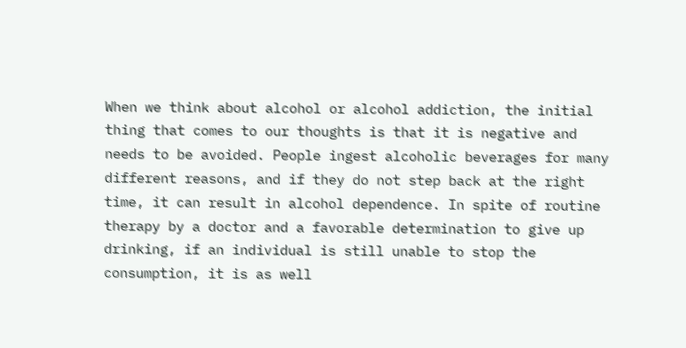When we think about alcohol or alcohol addiction, the initial thing that comes to our thoughts is that it is negative and needs to be avoided. People ingest alcoholic beverages for many different reasons, and if they do not step back at the right time, it can result in alcohol dependence. In spite of routine therapy by a doctor and a favorable determination to give up drinking, if an individual is still unable to stop the consumption, it is as well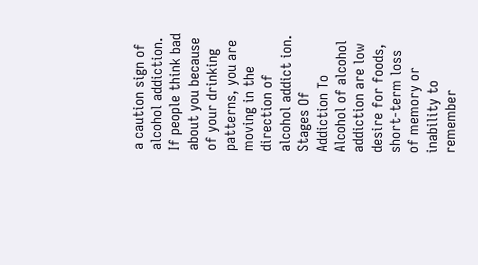a caution sign of alcohol addiction. If people think bad about you because of your drinking patterns, you are moving in the direction of alcohol addict ion.
Stages Of Addiction To Alcohol of alcohol addiction are low desire for foods, short-term loss of memory or inability to remember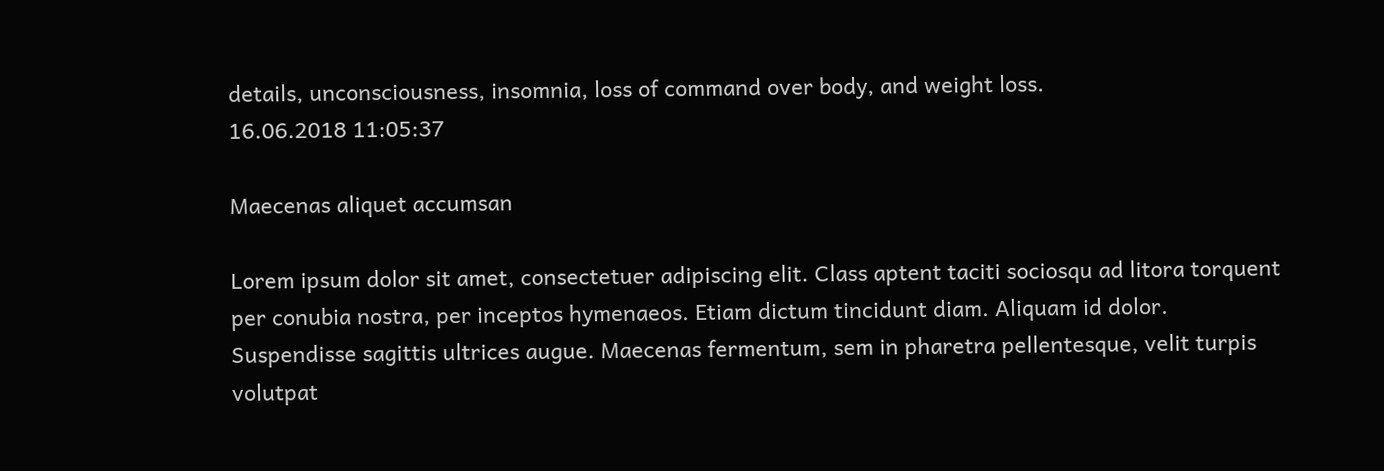details, unconsciousness, insomnia, loss of command over body, and weight loss.
16.06.2018 11:05:37

Maecenas aliquet accumsan

Lorem ipsum dolor sit amet, consectetuer adipiscing elit. Class aptent taciti sociosqu ad litora torquent per conubia nostra, per inceptos hymenaeos. Etiam dictum tincidunt diam. Aliquam id dolor. Suspendisse sagittis ultrices augue. Maecenas fermentum, sem in pharetra pellentesque, velit turpis volutpat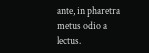ante, in pharetra metus odio a lectus.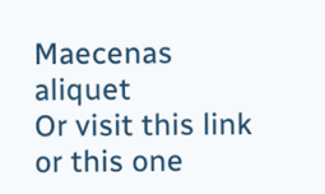Maecenas aliquet
Or visit this link or this one